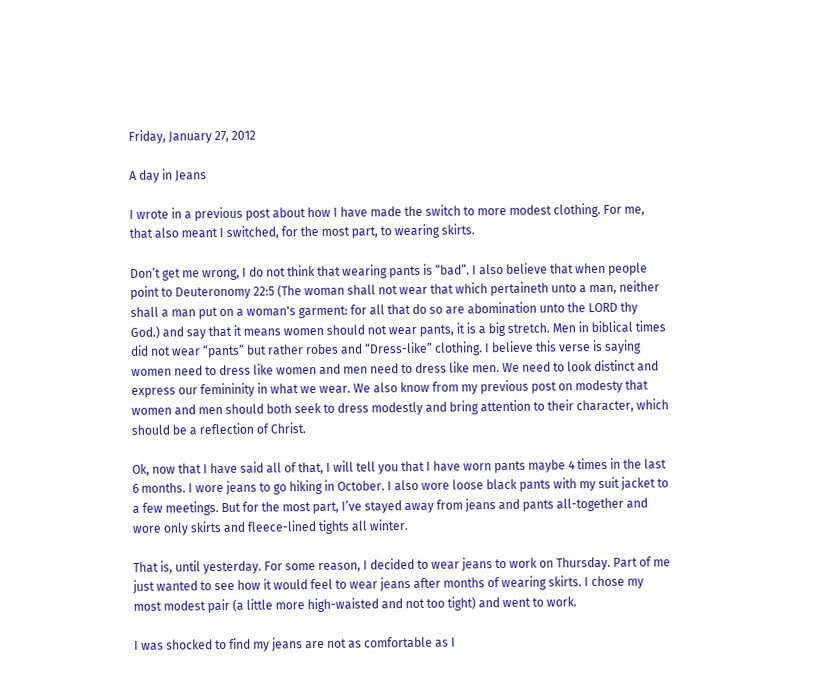Friday, January 27, 2012

A day in Jeans

I wrote in a previous post about how I have made the switch to more modest clothing. For me, that also meant I switched, for the most part, to wearing skirts.

Don’t get me wrong, I do not think that wearing pants is “bad”. I also believe that when people point to Deuteronomy 22:5 (The woman shall not wear that which pertaineth unto a man, neither shall a man put on a woman's garment: for all that do so are abomination unto the LORD thy God.) and say that it means women should not wear pants, it is a big stretch. Men in biblical times did not wear “pants” but rather robes and “Dress-like” clothing. I believe this verse is saying women need to dress like women and men need to dress like men. We need to look distinct and express our femininity in what we wear. We also know from my previous post on modesty that women and men should both seek to dress modestly and bring attention to their character, which should be a reflection of Christ.

Ok, now that I have said all of that, I will tell you that I have worn pants maybe 4 times in the last 6 months. I wore jeans to go hiking in October. I also wore loose black pants with my suit jacket to a few meetings. But for the most part, I’ve stayed away from jeans and pants all-together and wore only skirts and fleece-lined tights all winter.

That is, until yesterday. For some reason, I decided to wear jeans to work on Thursday. Part of me just wanted to see how it would feel to wear jeans after months of wearing skirts. I chose my most modest pair (a little more high-waisted and not too tight) and went to work.

I was shocked to find my jeans are not as comfortable as I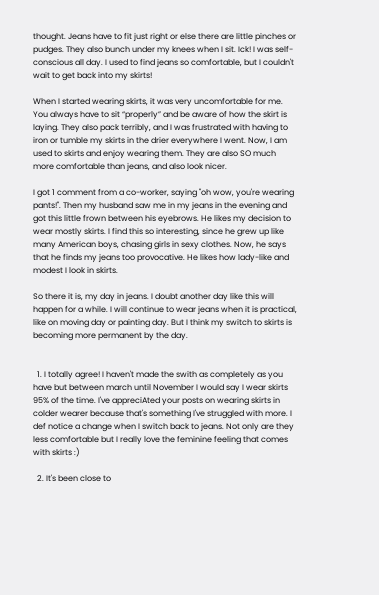thought. Jeans have to fit just right or else there are little pinches or pudges. They also bunch under my knees when I sit. Ick! I was self-conscious all day. I used to find jeans so comfortable, but I couldn't wait to get back into my skirts!

When I started wearing skirts, it was very uncomfortable for me. You always have to sit “properly” and be aware of how the skirt is laying. They also pack terribly, and I was frustrated with having to iron or tumble my skirts in the drier everywhere I went. Now, I am used to skirts and enjoy wearing them. They are also SO much more comfortable than jeans, and also look nicer.

I got 1 comment from a co-worker, saying "oh wow, you're wearing pants!". Then my husband saw me in my jeans in the evening and got this little frown between his eyebrows. He likes my decision to wear mostly skirts. I find this so interesting, since he grew up like many American boys, chasing girls in sexy clothes. Now, he says that he finds my jeans too provocative. He likes how lady-like and modest I look in skirts.

So there it is, my day in jeans. I doubt another day like this will happen for a while. I will continue to wear jeans when it is practical, like on moving day or painting day. But I think my switch to skirts is becoming more permanent by the day.


  1. I totally agree! I haven't made the swith as completely as you have but between march until November I would say I wear skirts 95% of the time. I've appreciAted your posts on wearing skirts in colder wearer because that's something I've struggled with more. I def notice a change when I switch back to jeans. Not only are they less comfortable but I really love the feminine feeling that comes with skirts :)

  2. It's been close to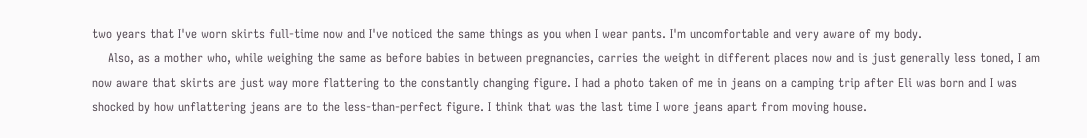two years that I've worn skirts full-time now and I've noticed the same things as you when I wear pants. I'm uncomfortable and very aware of my body.
    Also, as a mother who, while weighing the same as before babies in between pregnancies, carries the weight in different places now and is just generally less toned, I am now aware that skirts are just way more flattering to the constantly changing figure. I had a photo taken of me in jeans on a camping trip after Eli was born and I was shocked by how unflattering jeans are to the less-than-perfect figure. I think that was the last time I wore jeans apart from moving house.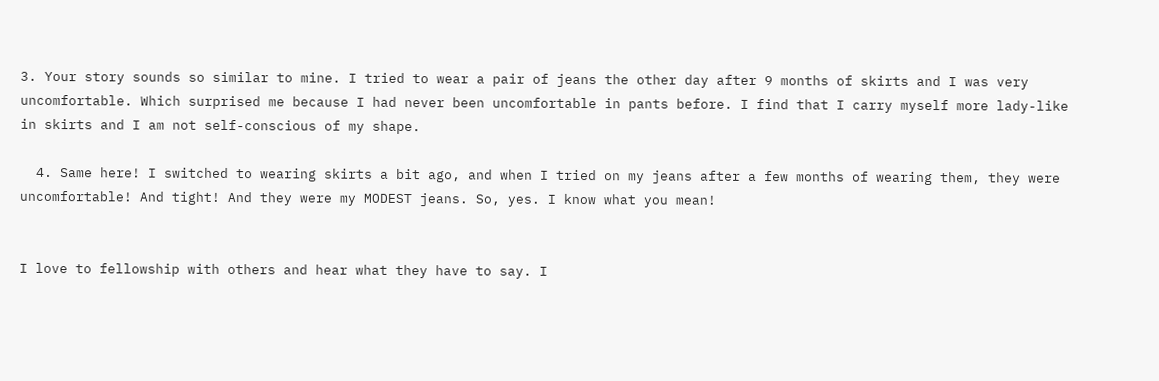3. Your story sounds so similar to mine. I tried to wear a pair of jeans the other day after 9 months of skirts and I was very uncomfortable. Which surprised me because I had never been uncomfortable in pants before. I find that I carry myself more lady-like in skirts and I am not self-conscious of my shape.

  4. Same here! I switched to wearing skirts a bit ago, and when I tried on my jeans after a few months of wearing them, they were uncomfortable! And tight! And they were my MODEST jeans. So, yes. I know what you mean!


I love to fellowship with others and hear what they have to say. I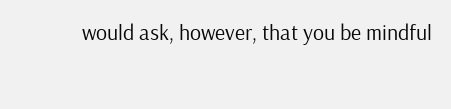would ask, however, that you be mindful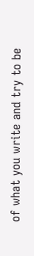of what you write and try to be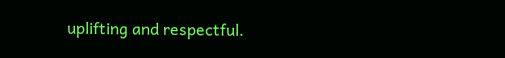uplifting and respectful.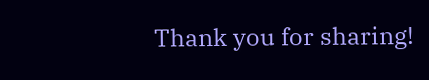Thank you for sharing!